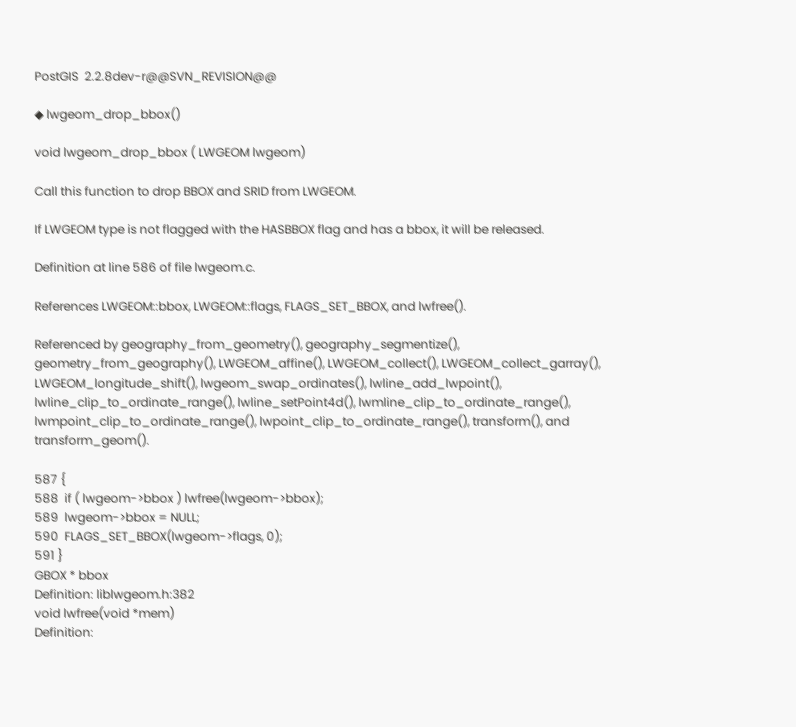PostGIS  2.2.8dev-r@@SVN_REVISION@@

◆ lwgeom_drop_bbox()

void lwgeom_drop_bbox ( LWGEOM lwgeom)

Call this function to drop BBOX and SRID from LWGEOM.

If LWGEOM type is not flagged with the HASBBOX flag and has a bbox, it will be released.

Definition at line 586 of file lwgeom.c.

References LWGEOM::bbox, LWGEOM::flags, FLAGS_SET_BBOX, and lwfree().

Referenced by geography_from_geometry(), geography_segmentize(), geometry_from_geography(), LWGEOM_affine(), LWGEOM_collect(), LWGEOM_collect_garray(), LWGEOM_longitude_shift(), lwgeom_swap_ordinates(), lwline_add_lwpoint(), lwline_clip_to_ordinate_range(), lwline_setPoint4d(), lwmline_clip_to_ordinate_range(), lwmpoint_clip_to_ordinate_range(), lwpoint_clip_to_ordinate_range(), transform(), and transform_geom().

587 {
588  if ( lwgeom->bbox ) lwfree(lwgeom->bbox);
589  lwgeom->bbox = NULL;
590  FLAGS_SET_BBOX(lwgeom->flags, 0);
591 }
GBOX * bbox
Definition: liblwgeom.h:382
void lwfree(void *mem)
Definition: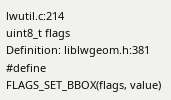lwutil.c:214
uint8_t flags
Definition: liblwgeom.h:381
#define FLAGS_SET_BBOX(flags, value)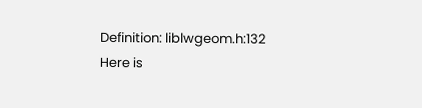Definition: liblwgeom.h:132
Here is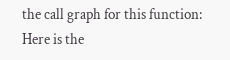the call graph for this function:
Here is the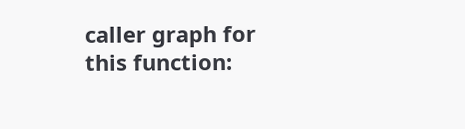caller graph for this function: